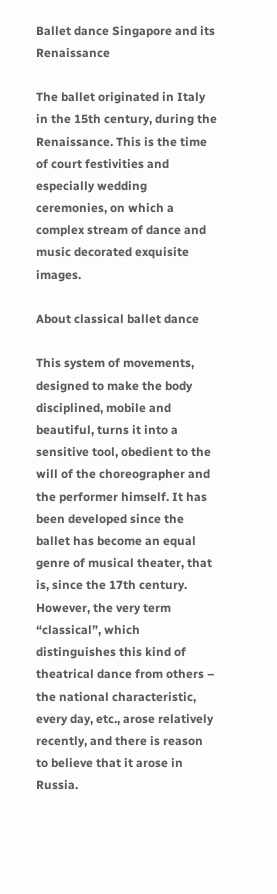Ballet dance Singapore and its Renaissance

The ballet originated in Italy in the 15th century, during the Renaissance. This is the time of court festivities and especially wedding ceremonies, on which a complex stream of dance and music decorated exquisite images.

About classical ballet dance

This system of movements, designed to make the body disciplined, mobile and beautiful, turns it into a sensitive tool, obedient to the will of the choreographer and the performer himself. It has been developed since the ballet has become an equal genre of musical theater, that is, since the 17th century. However, the very term “classical”, which distinguishes this kind of theatrical dance from others – the national characteristic, every day, etc., arose relatively recently, and there is reason to believe that it arose in Russia.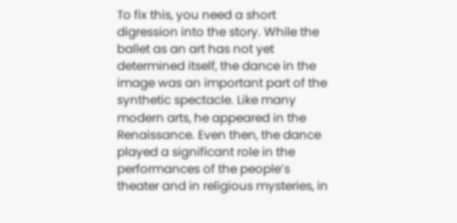To fix this, you need a short digression into the story. While the ballet as an art has not yet determined itself, the dance in the image was an important part of the synthetic spectacle. Like many modern arts, he appeared in the Renaissance. Even then, the dance played a significant role in the performances of the people’s theater and in religious mysteries, in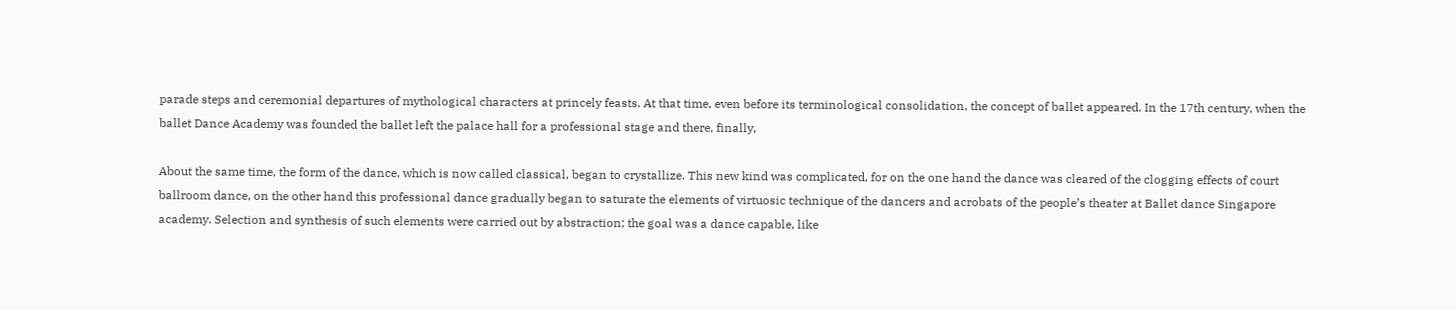parade steps and ceremonial departures of mythological characters at princely feasts. At that time, even before its terminological consolidation, the concept of ballet appeared. In the 17th century, when the ballet Dance Academy was founded the ballet left the palace hall for a professional stage and there, finally,

About the same time, the form of the dance, which is now called classical, began to crystallize. This new kind was complicated, for on the one hand the dance was cleared of the clogging effects of court ballroom dance, on the other hand this professional dance gradually began to saturate the elements of virtuosic technique of the dancers and acrobats of the people’s theater at Ballet dance Singapore academy. Selection and synthesis of such elements were carried out by abstraction; the goal was a dance capable, like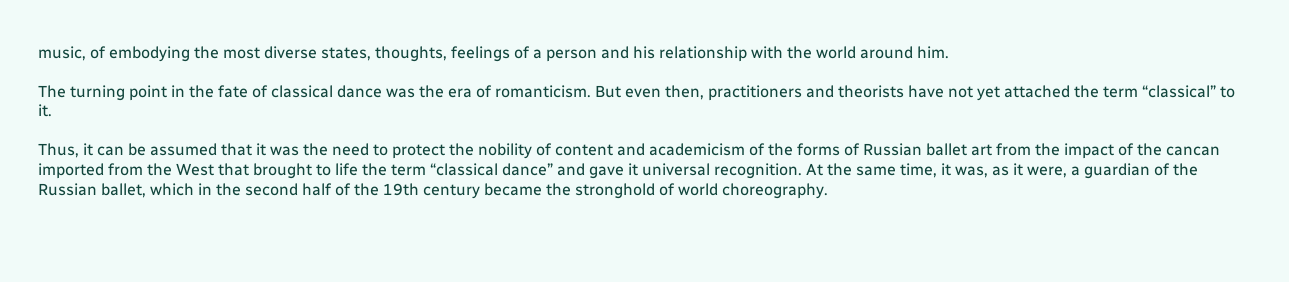music, of embodying the most diverse states, thoughts, feelings of a person and his relationship with the world around him.

The turning point in the fate of classical dance was the era of romanticism. But even then, practitioners and theorists have not yet attached the term “classical” to it.

Thus, it can be assumed that it was the need to protect the nobility of content and academicism of the forms of Russian ballet art from the impact of the cancan imported from the West that brought to life the term “classical dance” and gave it universal recognition. At the same time, it was, as it were, a guardian of the Russian ballet, which in the second half of the 19th century became the stronghold of world choreography.